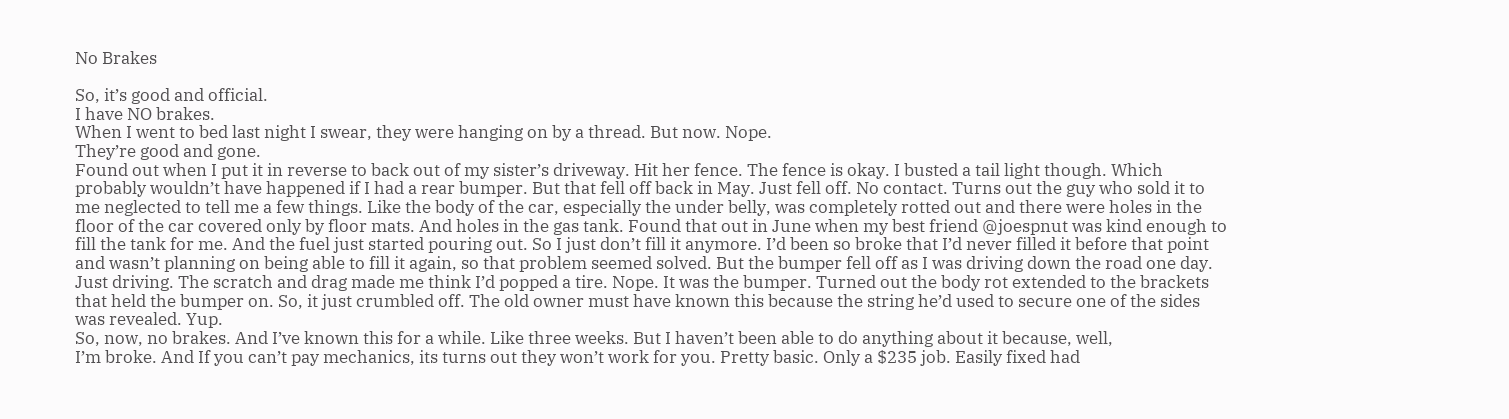No Brakes

So, it’s good and official.
I have NO brakes.
When I went to bed last night I swear, they were hanging on by a thread. But now. Nope.
They’re good and gone.
Found out when I put it in reverse to back out of my sister’s driveway. Hit her fence. The fence is okay. I busted a tail light though. Which probably wouldn’t have happened if I had a rear bumper. But that fell off back in May. Just fell off. No contact. Turns out the guy who sold it to me neglected to tell me a few things. Like the body of the car, especially the under belly, was completely rotted out and there were holes in the floor of the car covered only by floor mats. And holes in the gas tank. Found that out in June when my best friend @joespnut was kind enough to fill the tank for me. And the fuel just started pouring out. So I just don’t fill it anymore. I’d been so broke that I’d never filled it before that point and wasn’t planning on being able to fill it again, so that problem seemed solved. But the bumper fell off as I was driving down the road one day. Just driving. The scratch and drag made me think I’d popped a tire. Nope. It was the bumper. Turned out the body rot extended to the brackets that held the bumper on. So, it just crumbled off. The old owner must have known this because the string he’d used to secure one of the sides was revealed. Yup.
So, now, no brakes. And I’ve known this for a while. Like three weeks. But I haven’t been able to do anything about it because, well,
I’m broke. And If you can’t pay mechanics, its turns out they won’t work for you. Pretty basic. Only a $235 job. Easily fixed had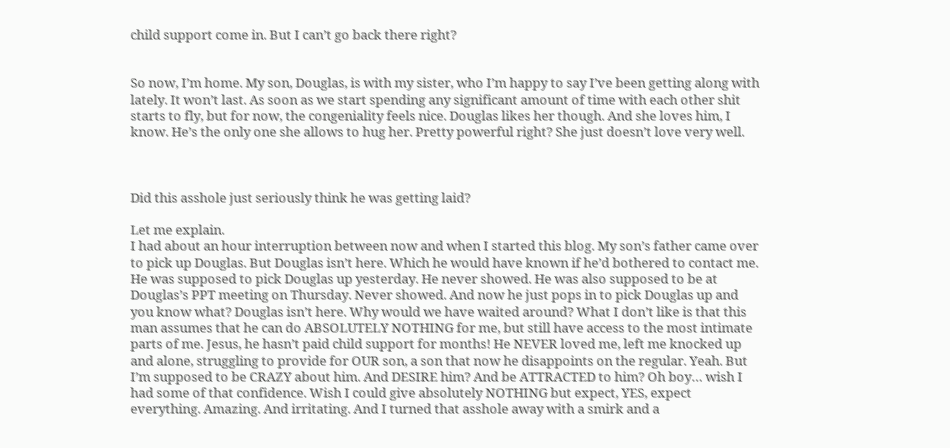child support come in. But I can’t go back there right?


So now, I’m home. My son, Douglas, is with my sister, who I’m happy to say I’ve been getting along with lately. It won’t last. As soon as we start spending any significant amount of time with each other shit starts to fly, but for now, the congeniality feels nice. Douglas likes her though. And she loves him, I know. He’s the only one she allows to hug her. Pretty powerful right? She just doesn’t love very well.



Did this asshole just seriously think he was getting laid?

Let me explain.
I had about an hour interruption between now and when I started this blog. My son’s father came over to pick up Douglas. But Douglas isn’t here. Which he would have known if he’d bothered to contact me. He was supposed to pick Douglas up yesterday. He never showed. He was also supposed to be at Douglas’s PPT meeting on Thursday. Never showed. And now he just pops in to pick Douglas up and you know what? Douglas isn’t here. Why would we have waited around? What I don’t like is that this man assumes that he can do ABSOLUTELY NOTHING for me, but still have access to the most intimate parts of me. Jesus, he hasn’t paid child support for months! He NEVER loved me, left me knocked up and alone, struggling to provide for OUR son, a son that now he disappoints on the regular. Yeah. But I’m supposed to be CRAZY about him. And DESIRE him? And be ATTRACTED to him? Oh boy… wish I had some of that confidence. Wish I could give absolutely NOTHING but expect, YES, expect everything. Amazing. And irritating. And I turned that asshole away with a smirk and a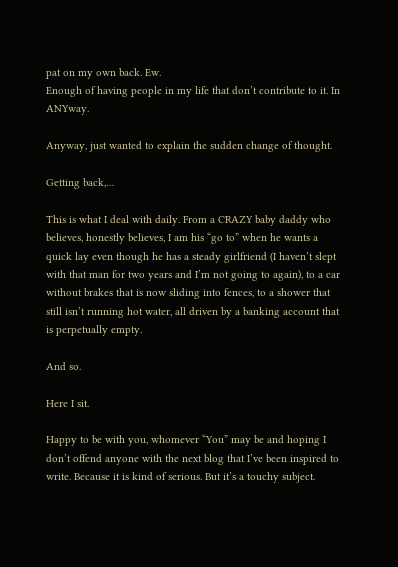pat on my own back. Ew.
Enough of having people in my life that don’t contribute to it. In ANYway.

Anyway, just wanted to explain the sudden change of thought.

Getting back,…

This is what I deal with daily. From a CRAZY baby daddy who believes, honestly believes, I am his “go to” when he wants a quick lay even though he has a steady girlfriend (I haven’t slept with that man for two years and I’m not going to again), to a car without brakes that is now sliding into fences, to a shower that still isn’t running hot water, all driven by a banking account that is perpetually empty.

And so.

Here I sit.

Happy to be with you, whomever “You” may be and hoping I don’t offend anyone with the next blog that I’ve been inspired to write. Because it is kind of serious. But it’s a touchy subject.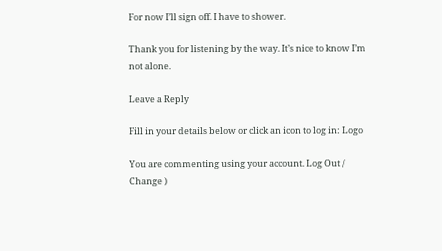For now I’ll sign off. I have to shower.

Thank you for listening by the way. It’s nice to know I’m not alone.

Leave a Reply

Fill in your details below or click an icon to log in: Logo

You are commenting using your account. Log Out /  Change )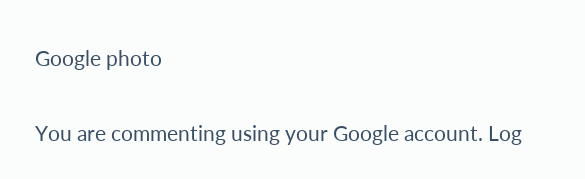Google photo

You are commenting using your Google account. Log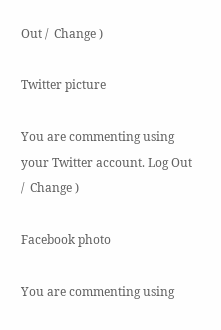Out /  Change )

Twitter picture

You are commenting using your Twitter account. Log Out /  Change )

Facebook photo

You are commenting using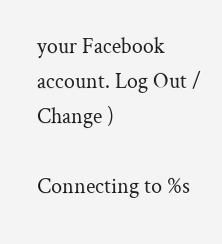your Facebook account. Log Out /  Change )

Connecting to %s